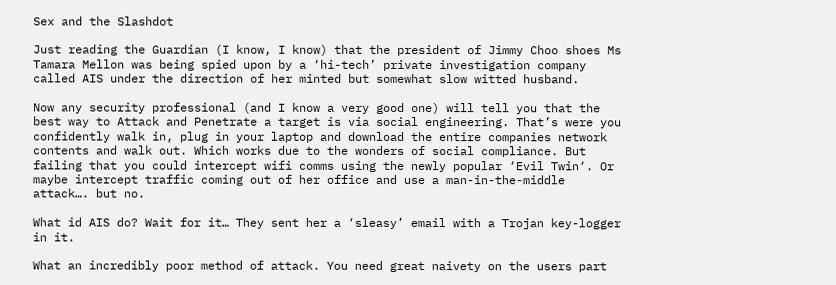Sex and the Slashdot

Just reading the Guardian (I know, I know) that the president of Jimmy Choo shoes Ms Tamara Mellon was being spied upon by a ‘hi-tech’ private investigation company called AIS under the direction of her minted but somewhat slow witted husband.

Now any security professional (and I know a very good one) will tell you that the best way to Attack and Penetrate a target is via social engineering. That’s were you confidently walk in, plug in your laptop and download the entire companies network contents and walk out. Which works due to the wonders of social compliance. But failing that you could intercept wifi comms using the newly popular ‘Evil Twin‘. Or maybe intercept traffic coming out of her office and use a man-in-the-middle attack…. but no.

What id AIS do? Wait for it… They sent her a ‘sleasy’ email with a Trojan key-logger in it.

What an incredibly poor method of attack. You need great naivety on the users part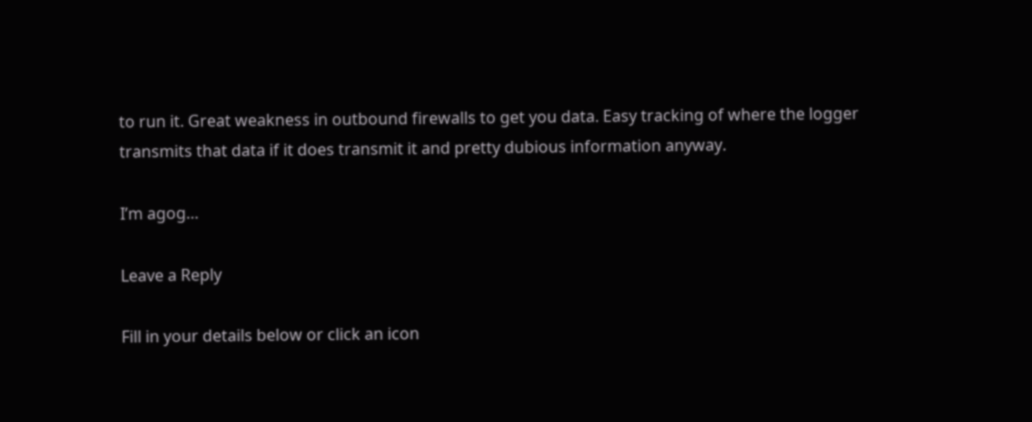to run it. Great weakness in outbound firewalls to get you data. Easy tracking of where the logger transmits that data if it does transmit it and pretty dubious information anyway.

I’m agog…

Leave a Reply

Fill in your details below or click an icon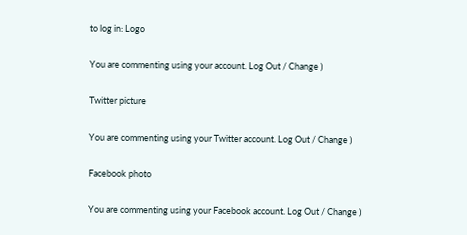to log in: Logo

You are commenting using your account. Log Out / Change )

Twitter picture

You are commenting using your Twitter account. Log Out / Change )

Facebook photo

You are commenting using your Facebook account. Log Out / Change )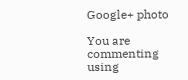Google+ photo

You are commenting using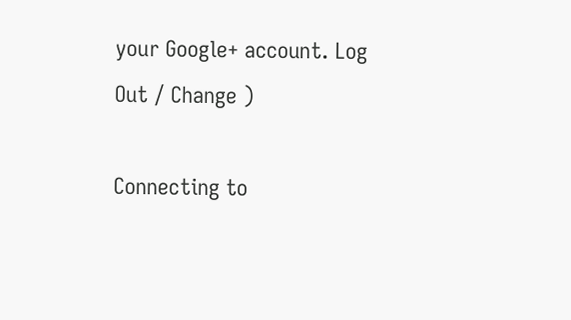your Google+ account. Log Out / Change )

Connecting to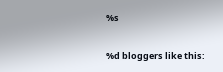%s

%d bloggers like this: